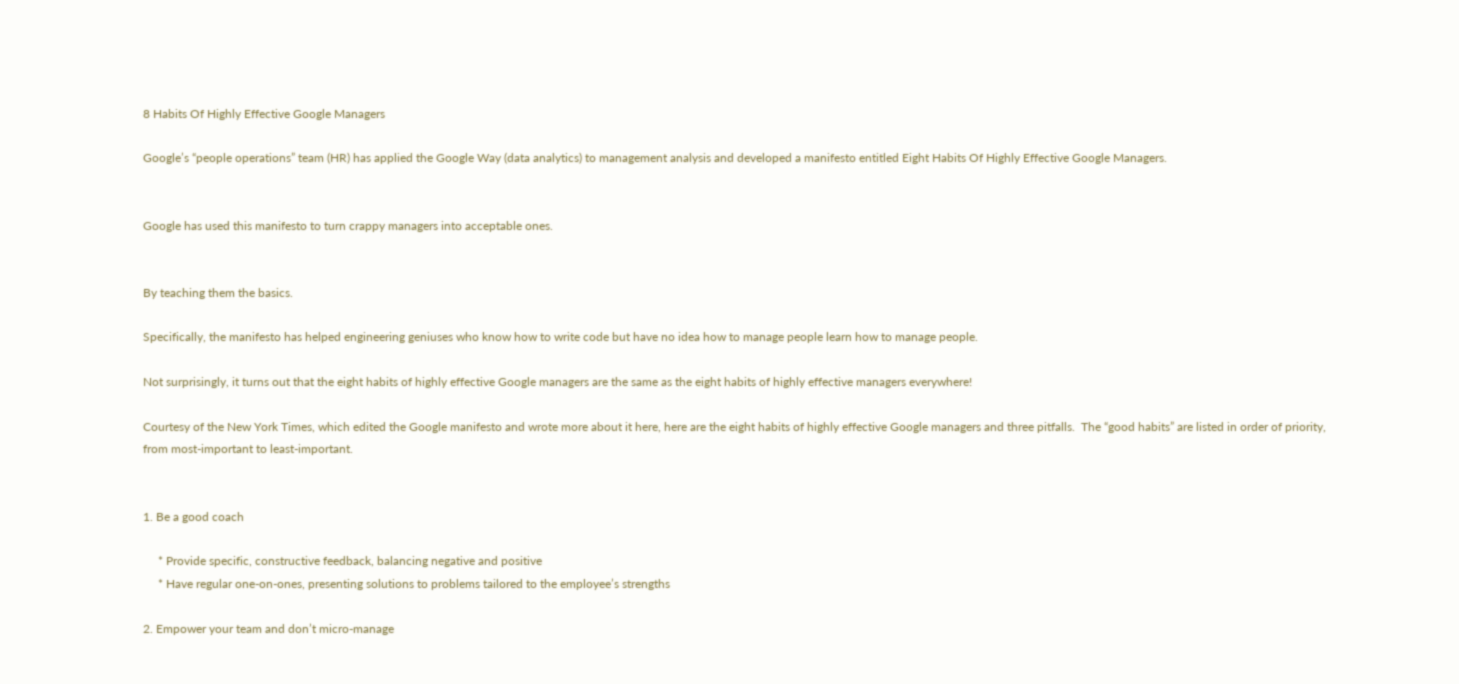8 Habits Of Highly Effective Google Managers

Google’s “people operations” team (HR) has applied the Google Way (data analytics) to management analysis and developed a manifesto entitled Eight Habits Of Highly Effective Google Managers.


Google has used this manifesto to turn crappy managers into acceptable ones.


By teaching them the basics.

Specifically, the manifesto has helped engineering geniuses who know how to write code but have no idea how to manage people learn how to manage people.

Not surprisingly, it turns out that the eight habits of highly effective Google managers are the same as the eight habits of highly effective managers everywhere!

Courtesy of the New York Times, which edited the Google manifesto and wrote more about it here, here are the eight habits of highly effective Google managers and three pitfalls.  The “good habits” are listed in order of priority, from most-important to least-important.


1. Be a good coach

     * Provide specific, constructive feedback, balancing negative and positive
     * Have regular one-on-ones, presenting solutions to problems tailored to the employee’s strengths

2. Empower your team and don’t micro-manage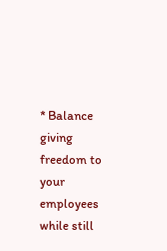* Balance giving freedom to your employees while still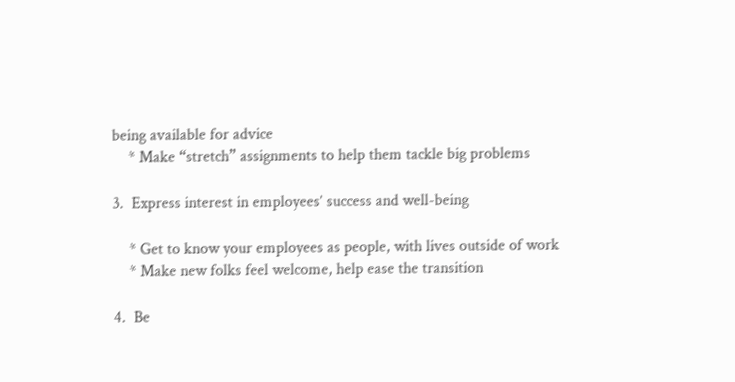being available for advice
    * Make “stretch” assignments to help them tackle big problems

3.  Express interest in employees’ success and well-being

    * Get to know your employees as people, with lives outside of work
    * Make new folks feel welcome, help ease the transition

4.  Be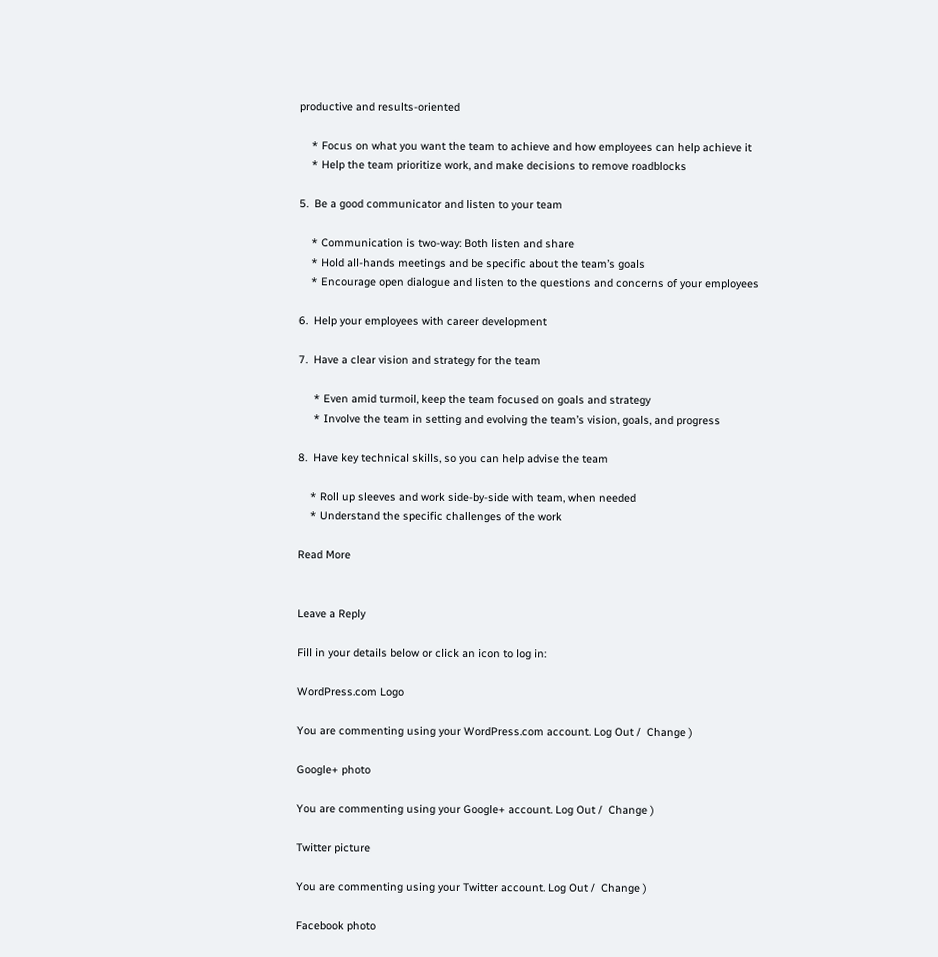productive and results-oriented

    * Focus on what you want the team to achieve and how employees can help achieve it
    * Help the team prioritize work, and make decisions to remove roadblocks

5.  Be a good communicator and listen to your team

    * Communication is two-way: Both listen and share
    * Hold all-hands meetings and be specific about the team’s goals
    * Encourage open dialogue and listen to the questions and concerns of your employees

6.  Help your employees with career development

7.  Have a clear vision and strategy for the team

     * Even amid turmoil, keep the team focused on goals and strategy
     * Involve the team in setting and evolving the team’s vision, goals, and progress

8.  Have key technical skills, so you can help advise the team

    * Roll up sleeves and work side-by-side with team, when needed
    * Understand the specific challenges of the work

Read More


Leave a Reply

Fill in your details below or click an icon to log in:

WordPress.com Logo

You are commenting using your WordPress.com account. Log Out /  Change )

Google+ photo

You are commenting using your Google+ account. Log Out /  Change )

Twitter picture

You are commenting using your Twitter account. Log Out /  Change )

Facebook photo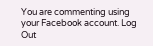You are commenting using your Facebook account. Log Out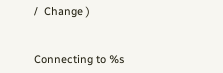/  Change )


Connecting to %s